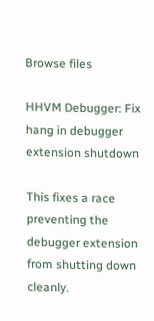Browse files

HHVM Debugger: Fix hang in debugger extension shutdown

This fixes a race preventing the debugger extension from shutting down cleanly.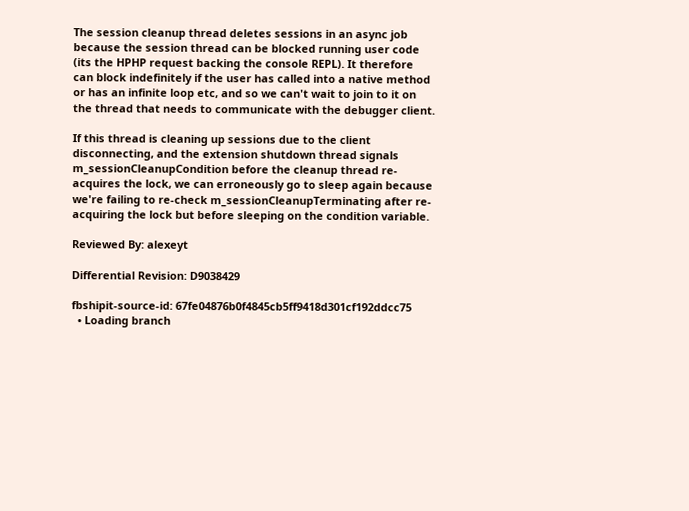The session cleanup thread deletes sessions in an async job because the session thread can be blocked running user code (its the HPHP request backing the console REPL). It therefore can block indefinitely if the user has called into a native method or has an infinite loop etc, and so we can't wait to join to it on the thread that needs to communicate with the debugger client.

If this thread is cleaning up sessions due to the client disconnecting, and the extension shutdown thread signals m_sessionCleanupCondition before the cleanup thread re-acquires the lock, we can erroneously go to sleep again because we're failing to re-check m_sessionCleanupTerminating after re-acquiring the lock but before sleeping on the condition variable.

Reviewed By: alexeyt

Differential Revision: D9038429

fbshipit-source-id: 67fe04876b0f4845cb5ff9418d301cf192ddcc75
  • Loading branch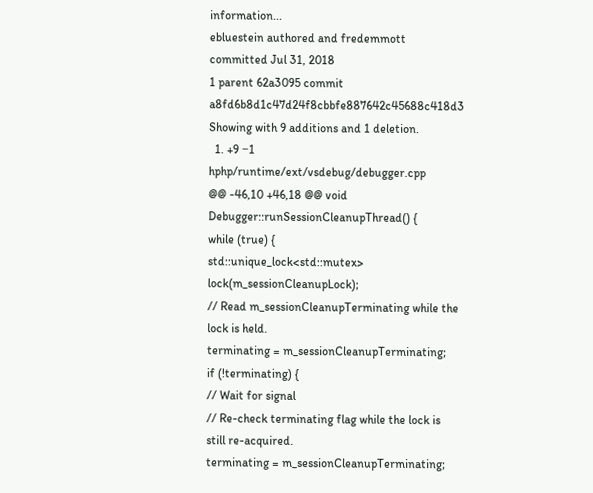information...
ebluestein authored and fredemmott committed Jul 31, 2018
1 parent 62a3095 commit a8fd6b8d1c47d24f8cbbfe887642c45688c418d3
Showing with 9 additions and 1 deletion.
  1. +9 −1 hphp/runtime/ext/vsdebug/debugger.cpp
@@ -46,10 +46,18 @@ void Debugger::runSessionCleanupThread() {
while (true) {
std::unique_lock<std::mutex> lock(m_sessionCleanupLock);
// Read m_sessionCleanupTerminating while the lock is held.
terminating = m_sessionCleanupTerminating;
if (!terminating) {
// Wait for signal
// Re-check terminating flag while the lock is still re-acquired.
terminating = m_sessionCleanupTerminating;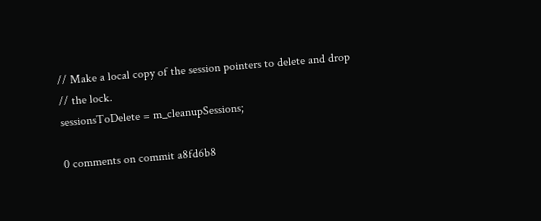// Make a local copy of the session pointers to delete and drop
// the lock.
sessionsToDelete = m_cleanupSessions;

0 comments on commit a8fd6b8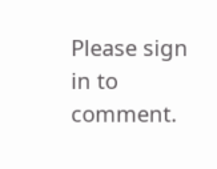Please sign in to comment.